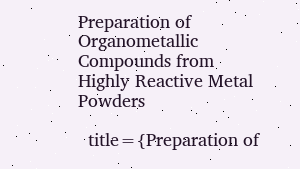Preparation of Organometallic Compounds from Highly Reactive Metal Powders

  title={Preparation of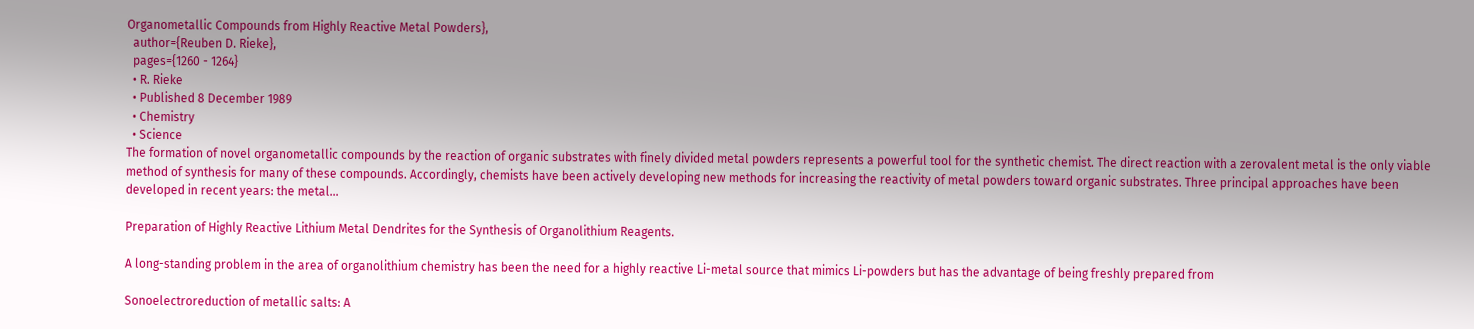Organometallic Compounds from Highly Reactive Metal Powders},
  author={Reuben D. Rieke},
  pages={1260 - 1264}
  • R. Rieke
  • Published 8 December 1989
  • Chemistry
  • Science
The formation of novel organometallic compounds by the reaction of organic substrates with finely divided metal powders represents a powerful tool for the synthetic chemist. The direct reaction with a zerovalent metal is the only viable method of synthesis for many of these compounds. Accordingly, chemists have been actively developing new methods for increasing the reactivity of metal powders toward organic substrates. Three principal approaches have been developed in recent years: the metal…

Preparation of Highly Reactive Lithium Metal Dendrites for the Synthesis of Organolithium Reagents.

A long-standing problem in the area of organolithium chemistry has been the need for a highly reactive Li-metal source that mimics Li-powders but has the advantage of being freshly prepared from

Sonoelectroreduction of metallic salts: A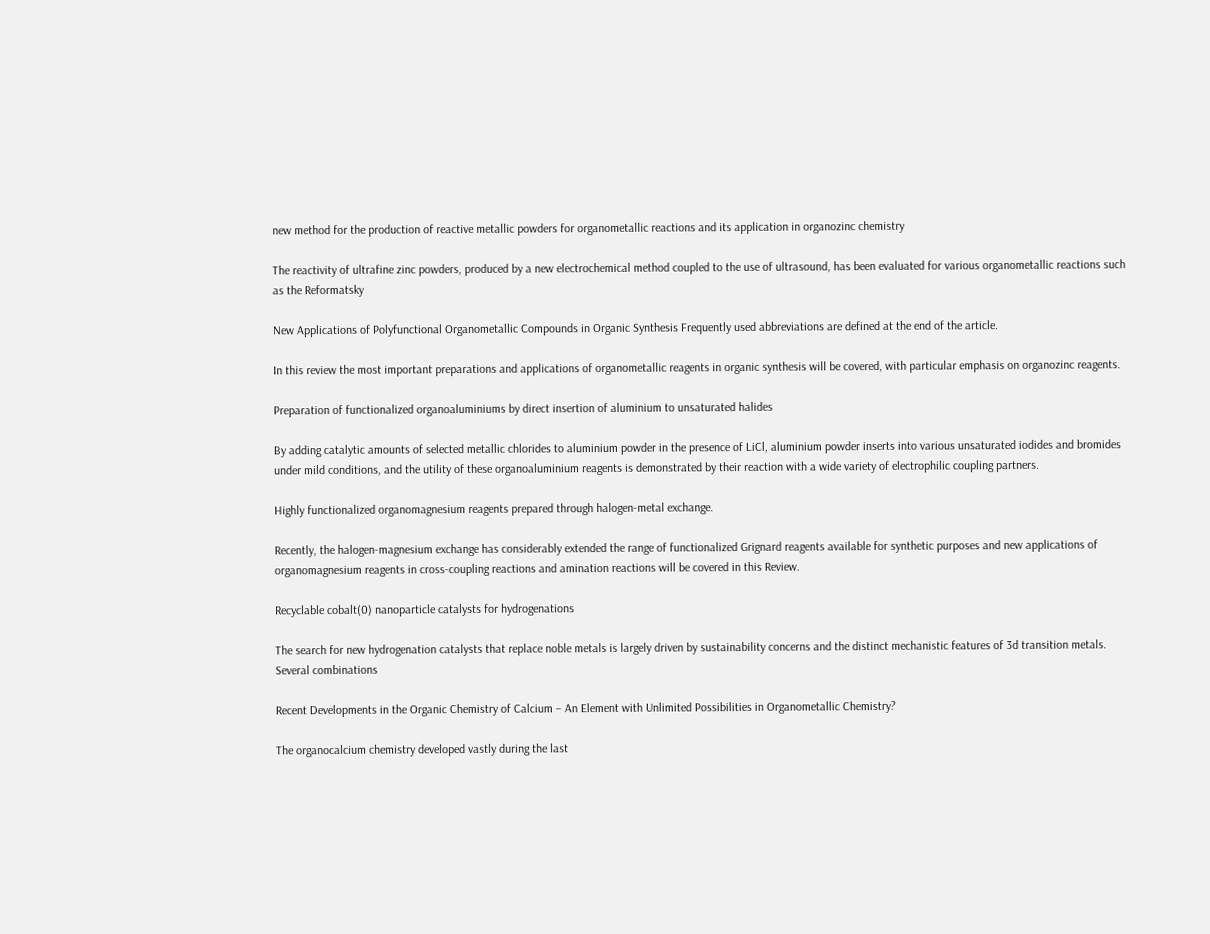new method for the production of reactive metallic powders for organometallic reactions and its application in organozinc chemistry

The reactivity of ultrafine zinc powders, produced by a new electrochemical method coupled to the use of ultrasound, has been evaluated for various organometallic reactions such as the Reformatsky

New Applications of Polyfunctional Organometallic Compounds in Organic Synthesis Frequently used abbreviations are defined at the end of the article.

In this review the most important preparations and applications of organometallic reagents in organic synthesis will be covered, with particular emphasis on organozinc reagents.

Preparation of functionalized organoaluminiums by direct insertion of aluminium to unsaturated halides

By adding catalytic amounts of selected metallic chlorides to aluminium powder in the presence of LiCl, aluminium powder inserts into various unsaturated iodides and bromides under mild conditions, and the utility of these organoaluminium reagents is demonstrated by their reaction with a wide variety of electrophilic coupling partners.

Highly functionalized organomagnesium reagents prepared through halogen-metal exchange.

Recently, the halogen-magnesium exchange has considerably extended the range of functionalized Grignard reagents available for synthetic purposes and new applications of organomagnesium reagents in cross-coupling reactions and amination reactions will be covered in this Review.

Recyclable cobalt(0) nanoparticle catalysts for hydrogenations

The search for new hydrogenation catalysts that replace noble metals is largely driven by sustainability concerns and the distinct mechanistic features of 3d transition metals. Several combinations

Recent Developments in the Organic Chemistry of Calcium – An Element with Unlimited Possibilities in Organometallic Chemistry?

The organocalcium chemistry developed vastly during the last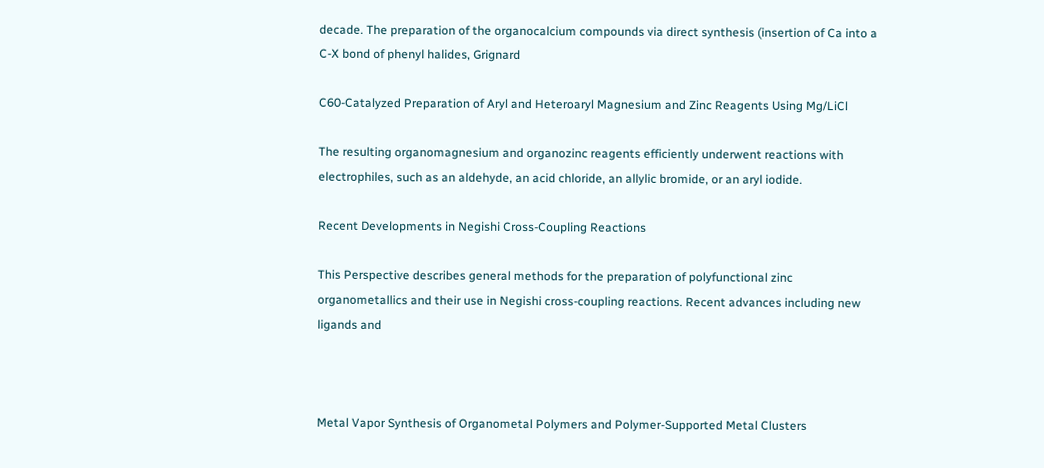decade. The preparation of the organocalcium compounds via direct synthesis (insertion of Ca into a C-X bond of phenyl halides, Grignard

C60-Catalyzed Preparation of Aryl and Heteroaryl Magnesium and Zinc Reagents Using Mg/LiCl

The resulting organomagnesium and organozinc reagents efficiently underwent reactions with electrophiles, such as an aldehyde, an acid chloride, an allylic bromide, or an aryl iodide.

Recent Developments in Negishi Cross-Coupling Reactions

This Perspective describes general methods for the preparation of polyfunctional zinc organometallics and their use in Negishi cross-coupling reactions. Recent advances including new ligands and



Metal Vapor Synthesis of Organometal Polymers and Polymer-Supported Metal Clusters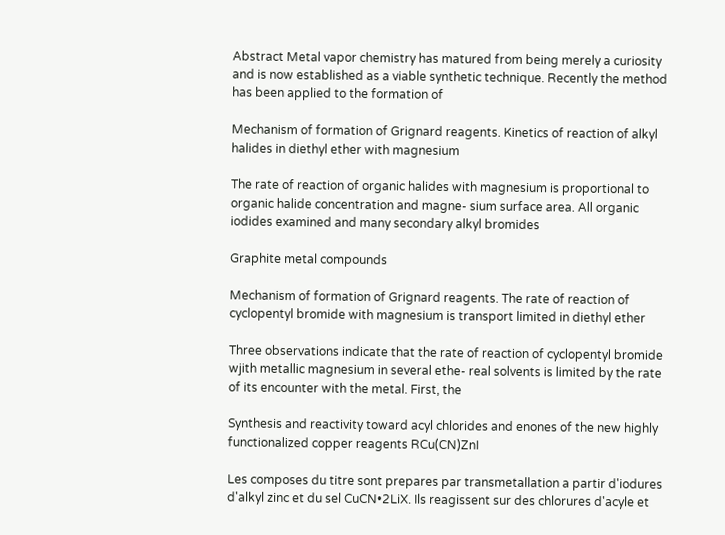Abstract Metal vapor chemistry has matured from being merely a curiosity and is now established as a viable synthetic technique. Recently the method has been applied to the formation of

Mechanism of formation of Grignard reagents. Kinetics of reaction of alkyl halides in diethyl ether with magnesium

The rate of reaction of organic halides with magnesium is proportional to organic halide concentration and magne- sium surface area. All organic iodides examined and many secondary alkyl bromides

Graphite metal compounds

Mechanism of formation of Grignard reagents. The rate of reaction of cyclopentyl bromide with magnesium is transport limited in diethyl ether

Three observations indicate that the rate of reaction of cyclopentyl bromide wjith metallic magnesium in several ethe- real solvents is limited by the rate of its encounter with the metal. First, the

Synthesis and reactivity toward acyl chlorides and enones of the new highly functionalized copper reagents RCu(CN)ZnI

Les composes du titre sont prepares par transmetallation a partir d'iodures d'alkyl zinc et du sel CuCN•2LiX. Ils reagissent sur des chlorures d'acyle et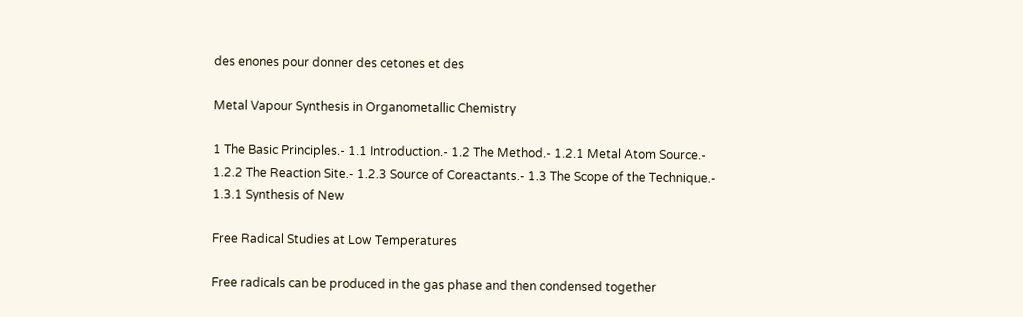des enones pour donner des cetones et des

Metal Vapour Synthesis in Organometallic Chemistry

1 The Basic Principles.- 1.1 Introduction.- 1.2 The Method.- 1.2.1 Metal Atom Source.- 1.2.2 The Reaction Site.- 1.2.3 Source of Coreactants.- 1.3 The Scope of the Technique.- 1.3.1 Synthesis of New

Free Radical Studies at Low Temperatures

Free radicals can be produced in the gas phase and then condensed together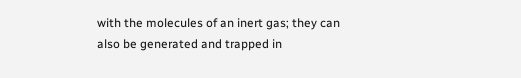with the molecules of an inert gas; they can also be generated and trapped in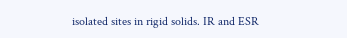isolated sites in rigid solids. IR and ESR